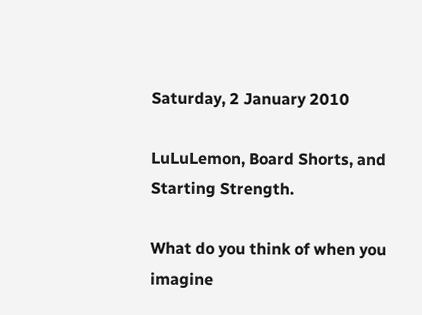Saturday, 2 January 2010

LuLuLemon, Board Shorts, and Starting Strength.

What do you think of when you imagine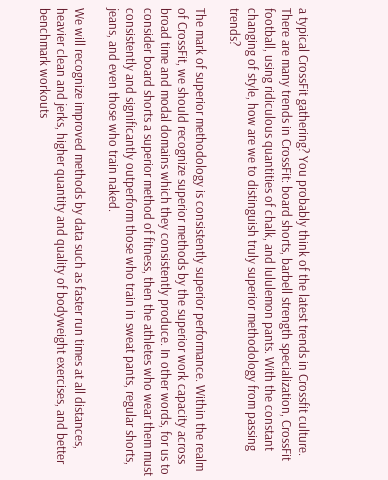a typical CrossFit gathering? You probably think of the latest trends in Crossfit culture. There are many trends in CrossFit: board shorts, barbell strength specialization, CrossFit football, using ridiculous quantities of chalk, and lululemon pants. With the constant changing of style, how are we to distinguish truly superior methodology from passing trends?

The mark of superior methodology is consistently superior performance. Within the realm of CrossFit, we should recognize superior methods by the superior work capacity across broad time and modal domains which they consistently produce. In other words, for us to consider board shorts a superior method of fitness, then the athletes who wear them must consistently and significantly outperform those who train in sweat pants, regular shorts, jeans, and even those who train naked.

We will recognize improved methods by data such as faster run times at all distances, heavier clean and jerks, higher quantity and quality of bodyweight exercises, and better benchmark workouts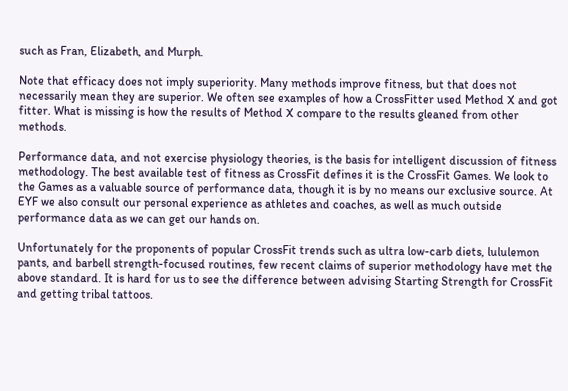such as Fran, Elizabeth, and Murph.

Note that efficacy does not imply superiority. Many methods improve fitness, but that does not necessarily mean they are superior. We often see examples of how a CrossFitter used Method X and got fitter. What is missing is how the results of Method X compare to the results gleaned from other methods.

Performance data, and not exercise physiology theories, is the basis for intelligent discussion of fitness methodology. The best available test of fitness as CrossFit defines it is the CrossFit Games. We look to the Games as a valuable source of performance data, though it is by no means our exclusive source. At EYF we also consult our personal experience as athletes and coaches, as well as much outside performance data as we can get our hands on.

Unfortunately for the proponents of popular CrossFit trends such as ultra low-carb diets, lululemon pants, and barbell strength-focused routines, few recent claims of superior methodology have met the above standard. It is hard for us to see the difference between advising Starting Strength for CrossFit and getting tribal tattoos.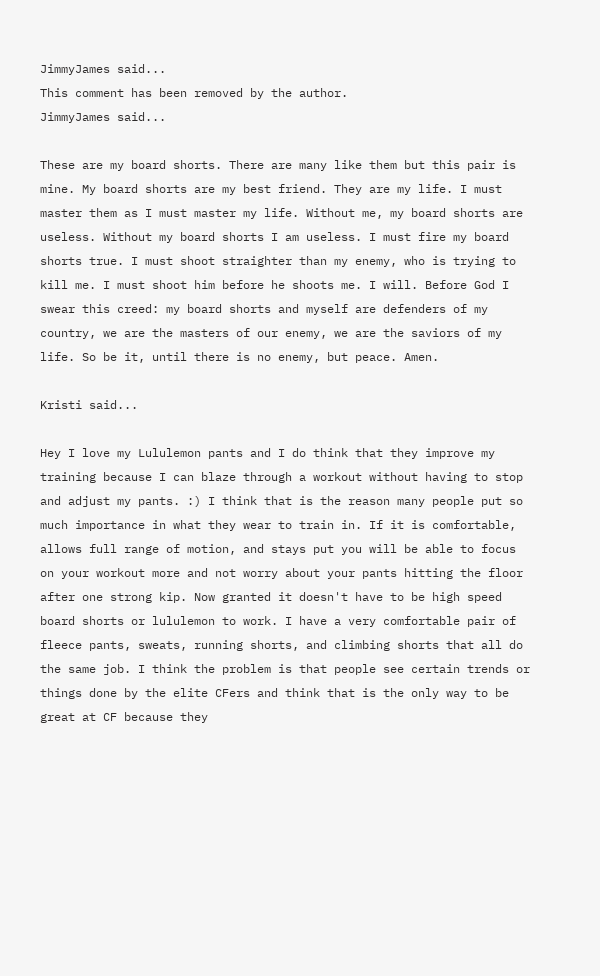JimmyJames said...
This comment has been removed by the author.
JimmyJames said...

These are my board shorts. There are many like them but this pair is mine. My board shorts are my best friend. They are my life. I must master them as I must master my life. Without me, my board shorts are useless. Without my board shorts I am useless. I must fire my board shorts true. I must shoot straighter than my enemy, who is trying to kill me. I must shoot him before he shoots me. I will. Before God I swear this creed: my board shorts and myself are defenders of my country, we are the masters of our enemy, we are the saviors of my life. So be it, until there is no enemy, but peace. Amen.

Kristi said...

Hey I love my Lululemon pants and I do think that they improve my training because I can blaze through a workout without having to stop and adjust my pants. :) I think that is the reason many people put so much importance in what they wear to train in. If it is comfortable, allows full range of motion, and stays put you will be able to focus on your workout more and not worry about your pants hitting the floor after one strong kip. Now granted it doesn't have to be high speed board shorts or lululemon to work. I have a very comfortable pair of fleece pants, sweats, running shorts, and climbing shorts that all do the same job. I think the problem is that people see certain trends or things done by the elite CFers and think that is the only way to be great at CF because they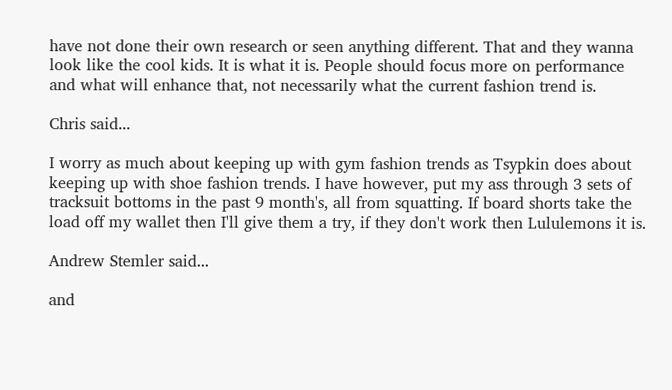have not done their own research or seen anything different. That and they wanna look like the cool kids. It is what it is. People should focus more on performance and what will enhance that, not necessarily what the current fashion trend is.

Chris said...

I worry as much about keeping up with gym fashion trends as Tsypkin does about keeping up with shoe fashion trends. I have however, put my ass through 3 sets of tracksuit bottoms in the past 9 month's, all from squatting. If board shorts take the load off my wallet then I'll give them a try, if they don't work then Lululemons it is.

Andrew Stemler said...

and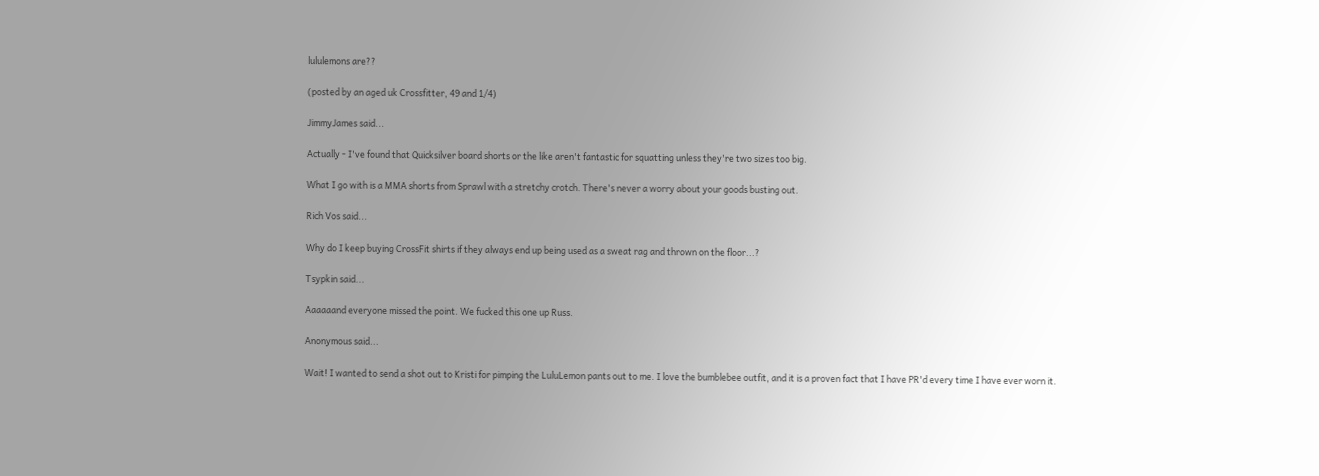lululemons are??

(posted by an aged uk Crossfitter, 49 and 1/4)

JimmyJames said...

Actually - I've found that Quicksilver board shorts or the like aren't fantastic for squatting unless they're two sizes too big.

What I go with is a MMA shorts from Sprawl with a stretchy crotch. There's never a worry about your goods busting out.

Rich Vos said...

Why do I keep buying CrossFit shirts if they always end up being used as a sweat rag and thrown on the floor...?

Tsypkin said...

Aaaaaand everyone missed the point. We fucked this one up Russ.

Anonymous said...

Wait! I wanted to send a shot out to Kristi for pimping the LuluLemon pants out to me. I love the bumblebee outfit, and it is a proven fact that I have PR'd every time I have ever worn it.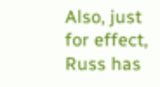Also, just for effect, Russ has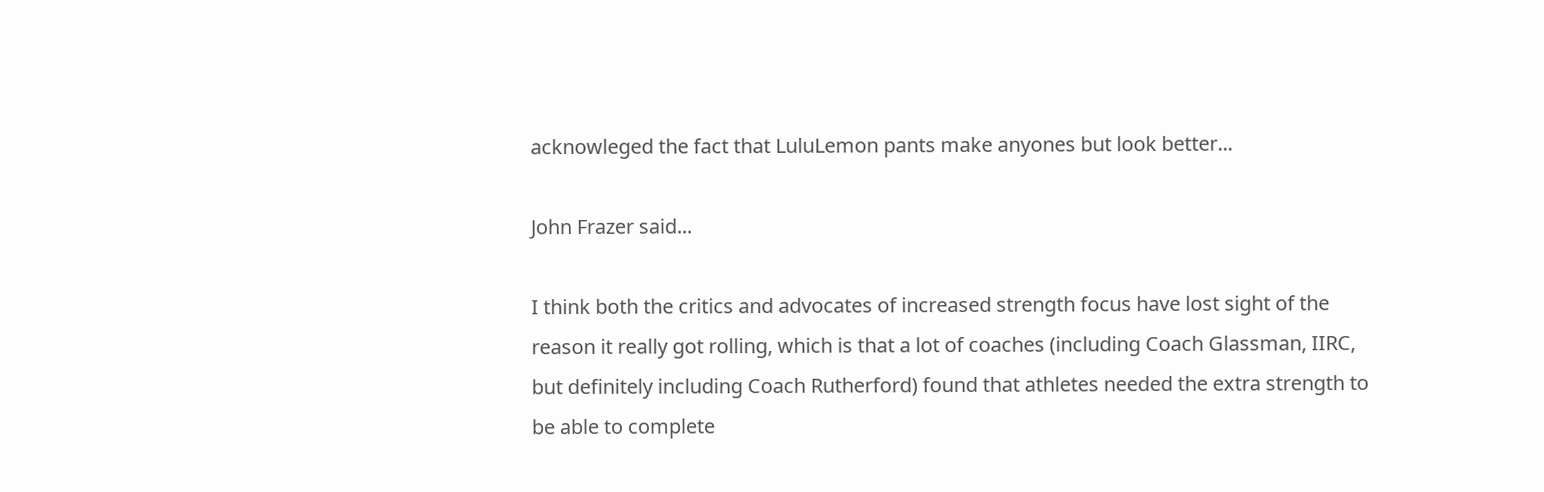acknowleged the fact that LuluLemon pants make anyones but look better...

John Frazer said...

I think both the critics and advocates of increased strength focus have lost sight of the reason it really got rolling, which is that a lot of coaches (including Coach Glassman, IIRC, but definitely including Coach Rutherford) found that athletes needed the extra strength to be able to complete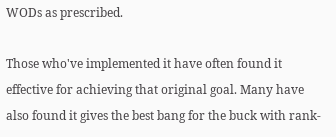WODs as prescribed.

Those who've implemented it have often found it effective for achieving that original goal. Many have also found it gives the best bang for the buck with rank-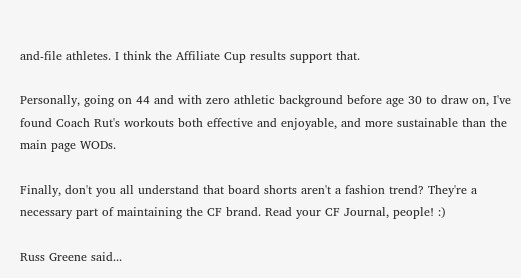and-file athletes. I think the Affiliate Cup results support that.

Personally, going on 44 and with zero athletic background before age 30 to draw on, I've found Coach Rut's workouts both effective and enjoyable, and more sustainable than the main page WODs.

Finally, don't you all understand that board shorts aren't a fashion trend? They're a necessary part of maintaining the CF brand. Read your CF Journal, people! :)

Russ Greene said...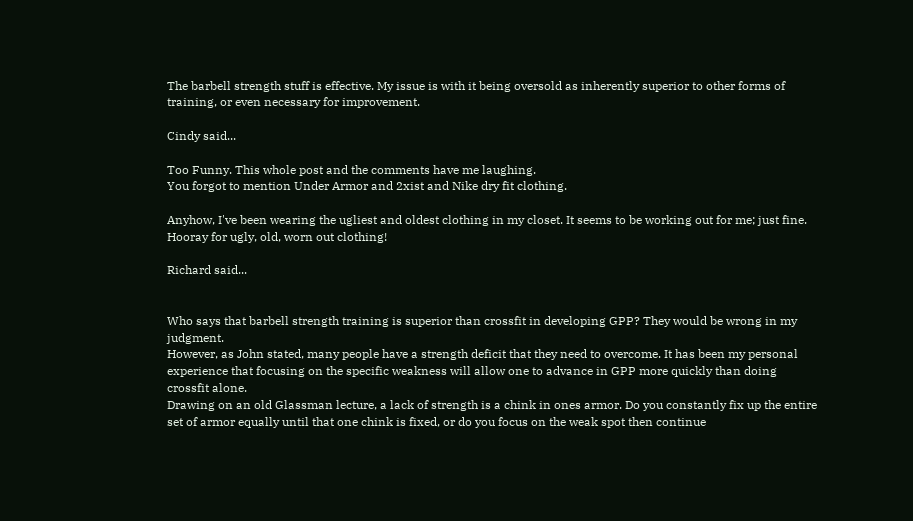The barbell strength stuff is effective. My issue is with it being oversold as inherently superior to other forms of training, or even necessary for improvement.

Cindy said...

Too Funny. This whole post and the comments have me laughing.
You forgot to mention Under Armor and 2xist and Nike dry fit clothing.

Anyhow, I've been wearing the ugliest and oldest clothing in my closet. It seems to be working out for me; just fine. Hooray for ugly, old, worn out clothing!

Richard said...


Who says that barbell strength training is superior than crossfit in developing GPP? They would be wrong in my judgment.
However, as John stated, many people have a strength deficit that they need to overcome. It has been my personal experience that focusing on the specific weakness will allow one to advance in GPP more quickly than doing crossfit alone.
Drawing on an old Glassman lecture, a lack of strength is a chink in ones armor. Do you constantly fix up the entire set of armor equally until that one chink is fixed, or do you focus on the weak spot then continue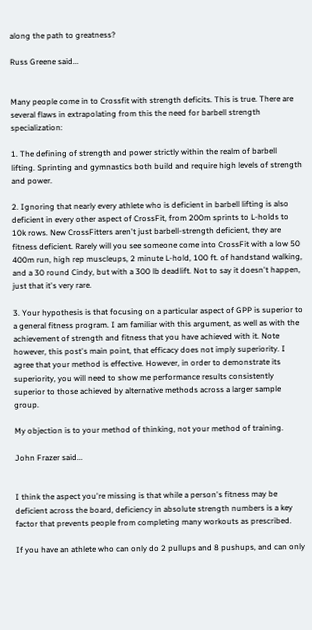along the path to greatness?

Russ Greene said...


Many people come in to Crossfit with strength deficits. This is true. There are several flaws in extrapolating from this the need for barbell strength specialization:

1. The defining of strength and power strictly within the realm of barbell lifting. Sprinting and gymnastics both build and require high levels of strength and power.

2. Ignoring that nearly every athlete who is deficient in barbell lifting is also deficient in every other aspect of CrossFit, from 200m sprints to L-holds to 10k rows. New CrossFitters aren't just barbell-strength deficient, they are fitness deficient. Rarely will you see someone come into CrossFit with a low 50 400m run, high rep muscleups, 2 minute L-hold, 100 ft. of handstand walking, and a 30 round Cindy, but with a 300 lb deadlift. Not to say it doesn't happen, just that it's very rare.

3. Your hypothesis is that focusing on a particular aspect of GPP is superior to a general fitness program. I am familiar with this argument, as well as with the achievement of strength and fitness that you have achieved with it. Note however, this post's main point, that efficacy does not imply superiority. I agree that your method is effective. However, in order to demonstrate its superiority, you will need to show me performance results consistently superior to those achieved by alternative methods across a larger sample group.

My objection is to your method of thinking, not your method of training.

John Frazer said...


I think the aspect you're missing is that while a person's fitness may be deficient across the board, deficiency in absolute strength numbers is a key factor that prevents people from completing many workouts as prescribed.

If you have an athlete who can only do 2 pullups and 8 pushups, and can only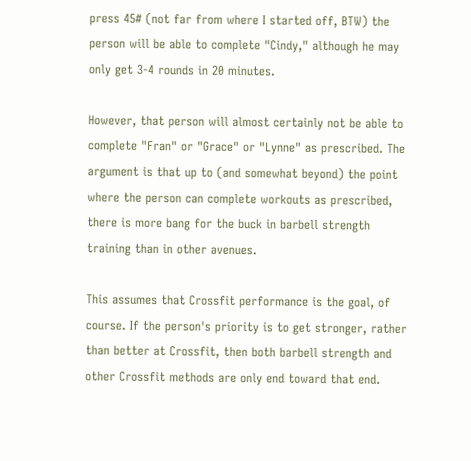press 45# (not far from where I started off, BTW) the person will be able to complete "Cindy," although he may only get 3-4 rounds in 20 minutes.

However, that person will almost certainly not be able to complete "Fran" or "Grace" or "Lynne" as prescribed. The argument is that up to (and somewhat beyond) the point where the person can complete workouts as prescribed, there is more bang for the buck in barbell strength training than in other avenues.

This assumes that Crossfit performance is the goal, of course. If the person's priority is to get stronger, rather than better at Crossfit, then both barbell strength and other Crossfit methods are only end toward that end.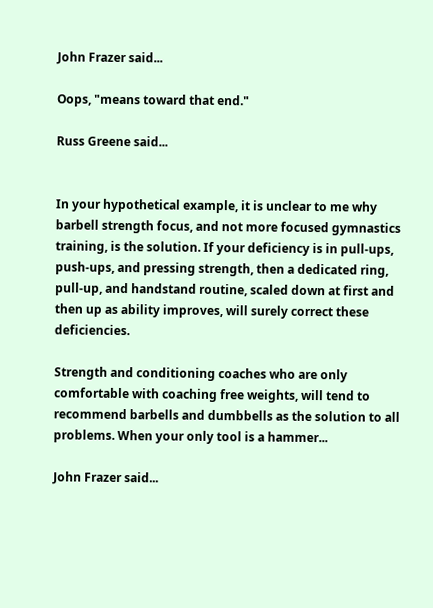John Frazer said...

Oops, "means toward that end."

Russ Greene said...


In your hypothetical example, it is unclear to me why barbell strength focus, and not more focused gymnastics training, is the solution. If your deficiency is in pull-ups, push-ups, and pressing strength, then a dedicated ring, pull-up, and handstand routine, scaled down at first and then up as ability improves, will surely correct these deficiencies.

Strength and conditioning coaches who are only comfortable with coaching free weights, will tend to recommend barbells and dumbbells as the solution to all problems. When your only tool is a hammer...

John Frazer said...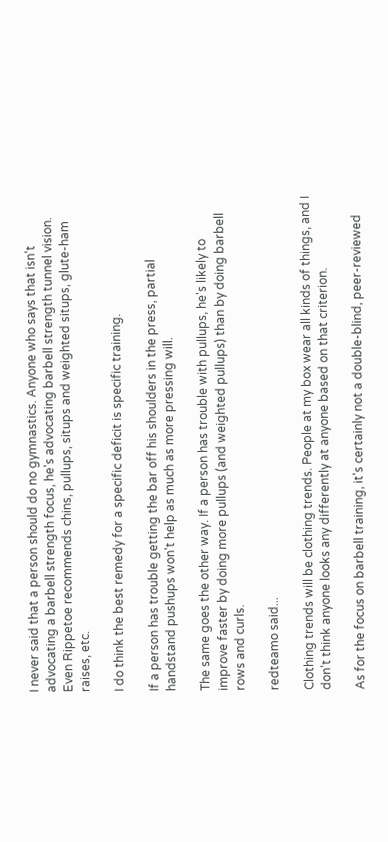I never said that a person should do no gymnastics. Anyone who says that isn't advocating a barbell strength focus, he's advocating barbell strength tunnel vision. Even Rippetoe recommends chins, pullups, situps and weighted situps, glute-ham raises, etc.

I do think the best remedy for a specific deficit is specific training.

If a person has trouble getting the bar off his shoulders in the press, partial handstand pushups won't help as much as more pressing will.

The same goes the other way. If a person has trouble with pullups, he's likely to improve faster by doing more pullups (and weighted pullups) than by doing barbell rows and curls.

redteamo said...

Clothing trends will be clothing trends. People at my box wear all kinds of things, and I don't think anyone looks any differently at anyone based on that criterion.

As for the focus on barbell training, it's certainly not a double-blind, peer-reviewed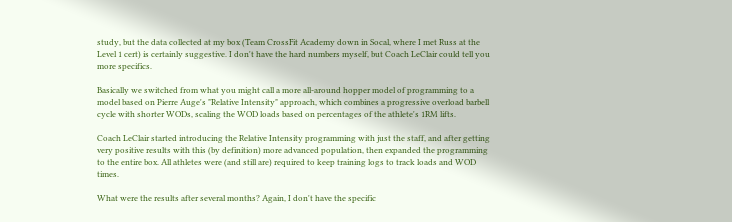study, but the data collected at my box (Team CrossFit Academy down in Socal, where I met Russ at the Level 1 cert) is certainly suggestive. I don't have the hard numbers myself, but Coach LeClair could tell you more specifics.

Basically we switched from what you might call a more all-around hopper model of programming to a model based on Pierre Auge's "Relative Intensity" approach, which combines a progressive overload barbell cycle with shorter WODs, scaling the WOD loads based on percentages of the athlete's 1RM lifts.

Coach LeClair started introducing the Relative Intensity programming with just the staff, and after getting very positive results with this (by definition) more advanced population, then expanded the programming to the entire box. All athletes were (and still are) required to keep training logs to track loads and WOD times.

What were the results after several months? Again, I don't have the specific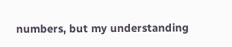numbers, but my understanding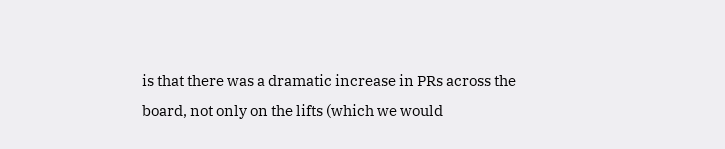is that there was a dramatic increase in PRs across the board, not only on the lifts (which we would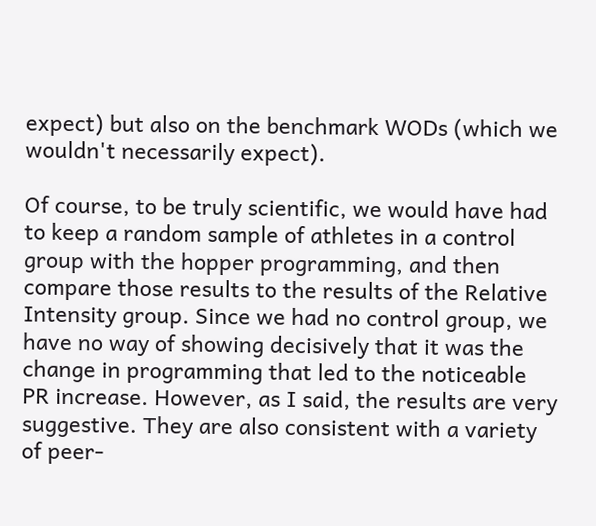expect) but also on the benchmark WODs (which we wouldn't necessarily expect).

Of course, to be truly scientific, we would have had to keep a random sample of athletes in a control group with the hopper programming, and then compare those results to the results of the Relative Intensity group. Since we had no control group, we have no way of showing decisively that it was the change in programming that led to the noticeable PR increase. However, as I said, the results are very suggestive. They are also consistent with a variety of peer-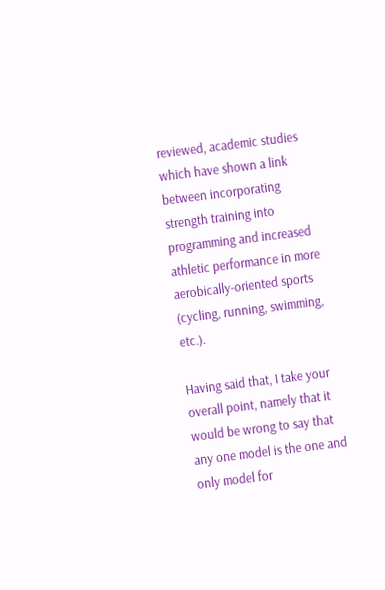reviewed, academic studies which have shown a link between incorporating strength training into programming and increased athletic performance in more aerobically-oriented sports (cycling, running, swimming, etc.).

Having said that, I take your overall point, namely that it would be wrong to say that any one model is the one and only model for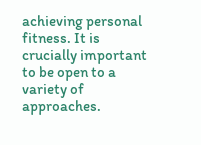achieving personal fitness. It is crucially important to be open to a variety of approaches.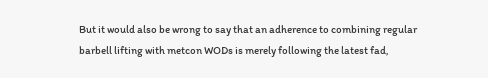But it would also be wrong to say that an adherence to combining regular barbell lifting with metcon WODs is merely following the latest fad,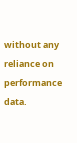without any reliance on performance data.